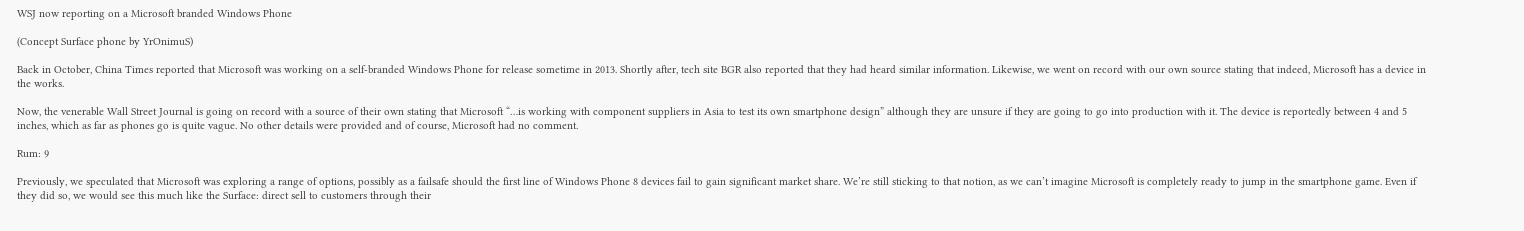WSJ now reporting on a Microsoft branded Windows Phone

(Concept Surface phone by YrOnimuS)

Back in October, China Times reported that Microsoft was working on a self-branded Windows Phone for release sometime in 2013. Shortly after, tech site BGR also reported that they had heard similar information. Likewise, we went on record with our own source stating that indeed, Microsoft has a device in the works.

Now, the venerable Wall Street Journal is going on record with a source of their own stating that Microsoft “…is working with component suppliers in Asia to test its own smartphone design” although they are unsure if they are going to go into production with it. The device is reportedly between 4 and 5 inches, which as far as phones go is quite vague. No other details were provided and of course, Microsoft had no comment.

Rum: 9

Previously, we speculated that Microsoft was exploring a range of options, possibly as a failsafe should the first line of Windows Phone 8 devices fail to gain significant market share. We’re still sticking to that notion, as we can’t imagine Microsoft is completely ready to jump in the smartphone game. Even if they did so, we would see this much like the Surface: direct sell to customers through their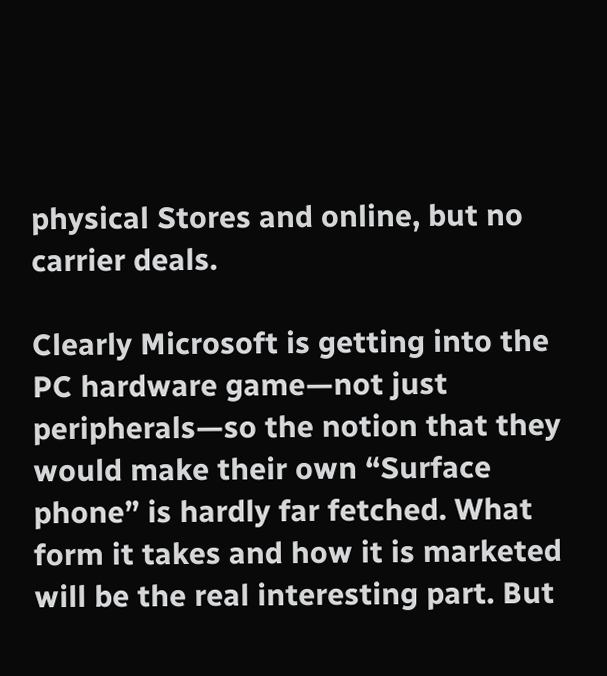physical Stores and online, but no carrier deals.

Clearly Microsoft is getting into the PC hardware game—not just peripherals—so the notion that they would make their own “Surface phone” is hardly far fetched. What form it takes and how it is marketed will be the real interesting part. But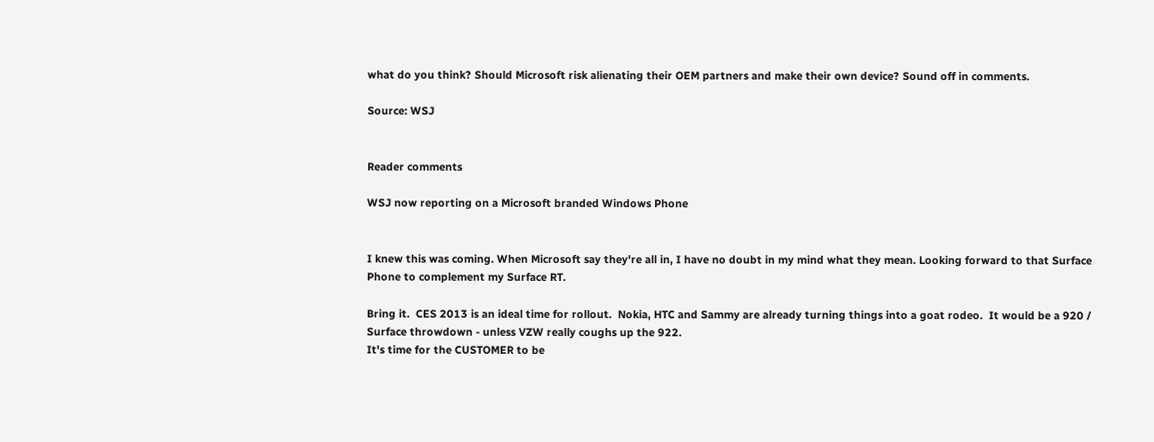what do you think? Should Microsoft risk alienating their OEM partners and make their own device? Sound off in comments.

Source: WSJ


Reader comments

WSJ now reporting on a Microsoft branded Windows Phone


I knew this was coming. When Microsoft say they're all in, I have no doubt in my mind what they mean. Looking forward to that Surface Phone to complement my Surface RT.

Bring it.  CES 2013 is an ideal time for rollout.  Nokia, HTC and Sammy are already turning things into a goat rodeo.  It would be a 920 / Surface throwdown - unless VZW really coughs up the 922.
It's time for the CUSTOMER to be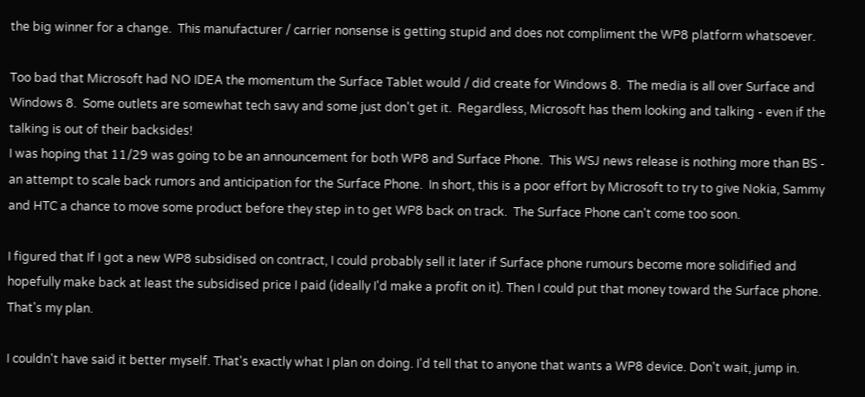the big winner for a change.  This manufacturer / carrier nonsense is getting stupid and does not compliment the WP8 platform whatsoever.

Too bad that Microsoft had NO IDEA the momentum the Surface Tablet would / did create for Windows 8.  The media is all over Surface and Windows 8.  Some outlets are somewhat tech savy and some just don't get it.  Regardless, Microsoft has them looking and talking - even if the talking is out of their backsides!
I was hoping that 11/29 was going to be an announcement for both WP8 and Surface Phone.  This WSJ news release is nothing more than BS - an attempt to scale back rumors and anticipation for the Surface Phone.  In short, this is a poor effort by Microsoft to try to give Nokia, Sammy and HTC a chance to move some product before they step in to get WP8 back on track.  The Surface Phone can't come too soon.

I figured that If I got a new WP8 subsidised on contract, I could probably sell it later if Surface phone rumours become more solidified and hopefully make back at least the subsidised price I paid (ideally I'd make a profit on it). Then I could put that money toward the Surface phone. That's my plan.

I couldn't have said it better myself. That's exactly what I plan on doing. I'd tell that to anyone that wants a WP8 device. Don't wait, jump in.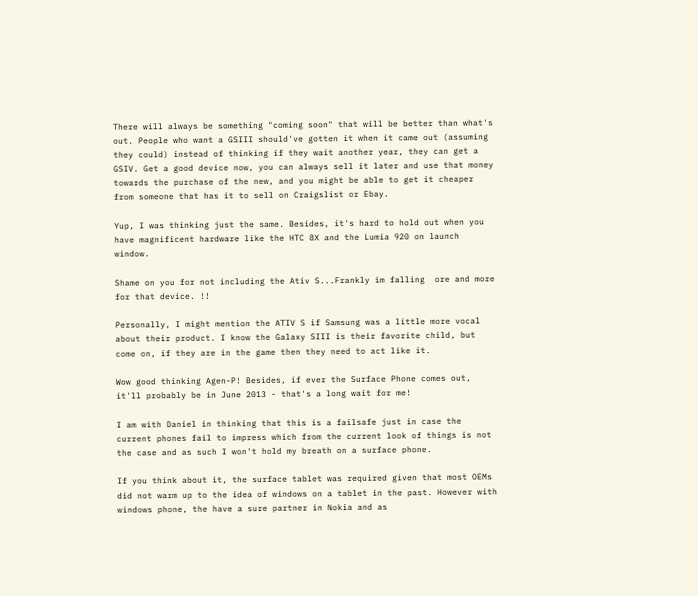There will always be something "coming soon" that will be better than what's out. People who want a GSIII should've gotten it when it came out (assuming they could) instead of thinking if they wait another year, they can get a GSIV. Get a good device now, you can always sell it later and use that money towards the purchase of the new, and you might be able to get it cheaper from someone that has it to sell on Craigslist or Ebay.

Yup, I was thinking just the same. Besides, it's hard to hold out when you have magnificent hardware like the HTC 8X and the Lumia 920 on launch window.

Shame on you for not including the Ativ S...Frankly im falling  ore and more for that device. !!

Personally, I might mention the ATIV S if Samsung was a little more vocal about their product. I know the Galaxy SIII is their favorite child, but come on, if they are in the game then they need to act like it.

Wow good thinking Agen-P! Besides, if ever the Surface Phone comes out, it'll probably be in June 2013 - that's a long wait for me!

I am with Daniel in thinking that this is a failsafe just in case the current phones fail to impress which from the current look of things is not the case and as such I won't hold my breath on a surface phone.

If you think about it, the surface tablet was required given that most OEMs did not warm up to the idea of windows on a tablet in the past. However with windows phone, the have a sure partner in Nokia and as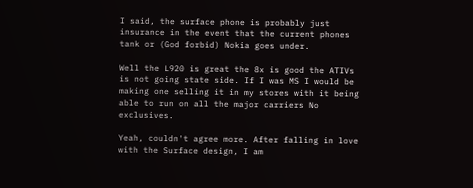I said, the surface phone is probably just insurance in the event that the current phones tank or (God forbid) Nokia goes under.

Well the L920 is great the 8x is good the ATIVs is not going state side. If I was MS I would be making one selling it in my stores with it being able to run on all the major carriers No exclusives.

Yeah, couldn't agree more. After falling in love with the Surface design, I am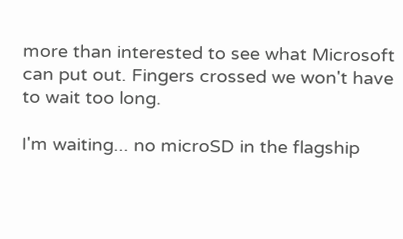more than interested to see what Microsoft can put out. Fingers crossed we won't have to wait too long.

I'm waiting... no microSD in the flagship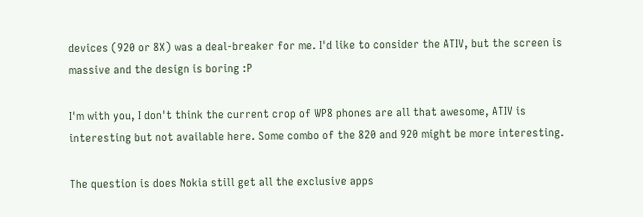devices (920 or 8X) was a deal-breaker for me. I'd like to consider the ATIV, but the screen is massive and the design is boring :P

I'm with you, I don't think the current crop of WP8 phones are all that awesome, ATIV is interesting but not available here. Some combo of the 820 and 920 might be more interesting.

The question is does Nokia still get all the exclusive apps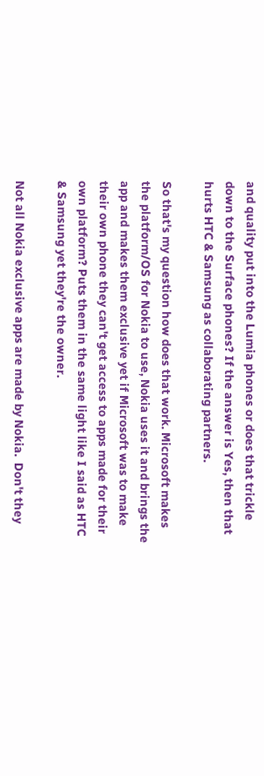and quality put into the Lumia phones or does that trickle down to the Surface phones? If the answer is Yes, then that hurts HTC & Samsung as collaborating partners.

So that's my question how does that work. Microsoft makes the platform/OS for Nokia to use, Nokia uses it and brings the app and makes them exclusive yet if Microsoft was to make their own phone they can't get access to apps made for their own platform? Puts them in the same light like I said as HTC & Samsung yet they're the owner.

Not all Nokia exclusive apps are made by Nokia.  Don't they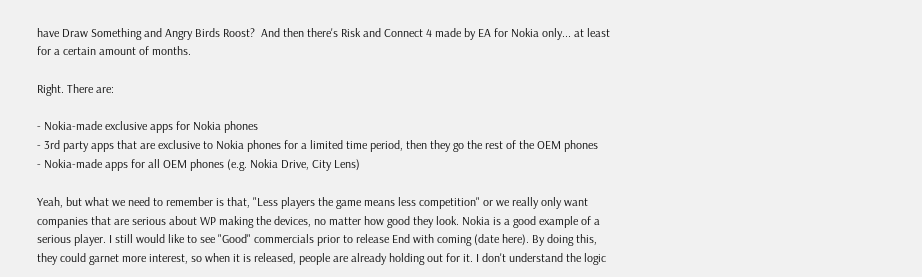have Draw Something and Angry Birds Roost?  And then there's Risk and Connect 4 made by EA for Nokia only... at least for a certain amount of months.

Right. There are:

- Nokia-made exclusive apps for Nokia phones
- 3rd party apps that are exclusive to Nokia phones for a limited time period, then they go the rest of the OEM phones
- Nokia-made apps for all OEM phones (e.g. Nokia Drive, City Lens)

Yeah, but what we need to remember is that, "Less players the game means less competition" or we really only want companies that are serious about WP making the devices, no matter how good they look. Nokia is a good example of a serious player. I still would like to see "Good" commercials prior to release End with coming (date here). By doing this, they could garnet more interest, so when it is released, people are already holding out for it. I don't understand the logic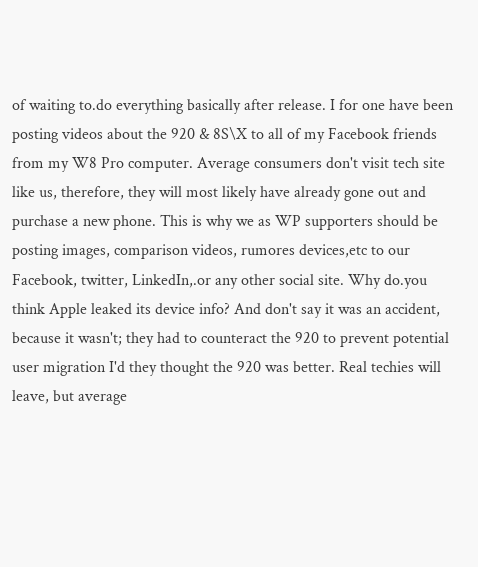of waiting to.do everything basically after release. I for one have been posting videos about the 920 & 8S\X to all of my Facebook friends from my W8 Pro computer. Average consumers don't visit tech site like us, therefore, they will most likely have already gone out and purchase a new phone. This is why we as WP supporters should be posting images, comparison videos, rumores devices,etc to our Facebook, twitter, LinkedIn,.or any other social site. Why do.you think Apple leaked its device info? And don't say it was an accident, because it wasn't; they had to counteract the 920 to prevent potential user migration I'd they thought the 920 was better. Real techies will leave, but average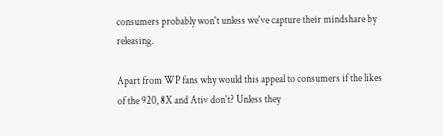consumers probably won't unless we've capture their mindshare by releasing.

Apart from WP fans why would this appeal to consumers if the likes of the 920, 8X and Ativ don't? Unless they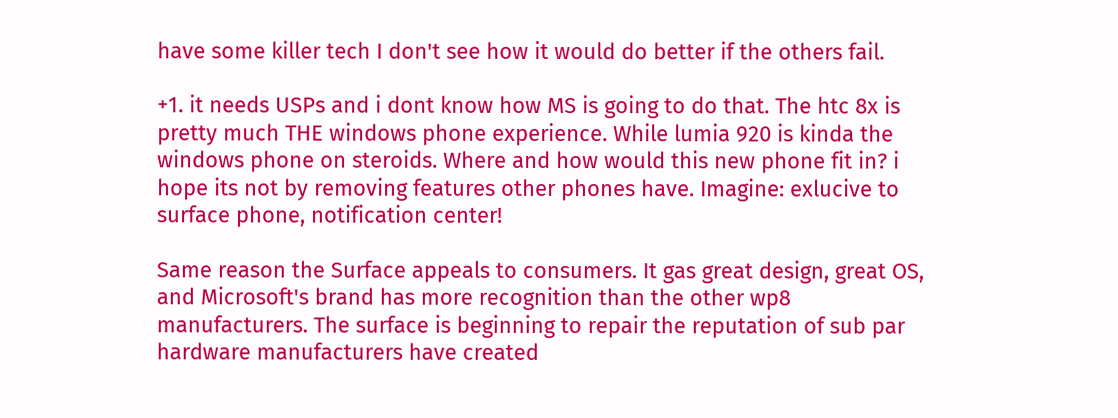have some killer tech I don't see how it would do better if the others fail.

+1. it needs USPs and i dont know how MS is going to do that. The htc 8x is pretty much THE windows phone experience. While lumia 920 is kinda the windows phone on steroids. Where and how would this new phone fit in? i hope its not by removing features other phones have. Imagine: exlucive to surface phone, notification center!

Same reason the Surface appeals to consumers. It gas great design, great OS, and Microsoft's brand has more recognition than the other wp8 manufacturers. The surface is beginning to repair the reputation of sub par hardware manufacturers have created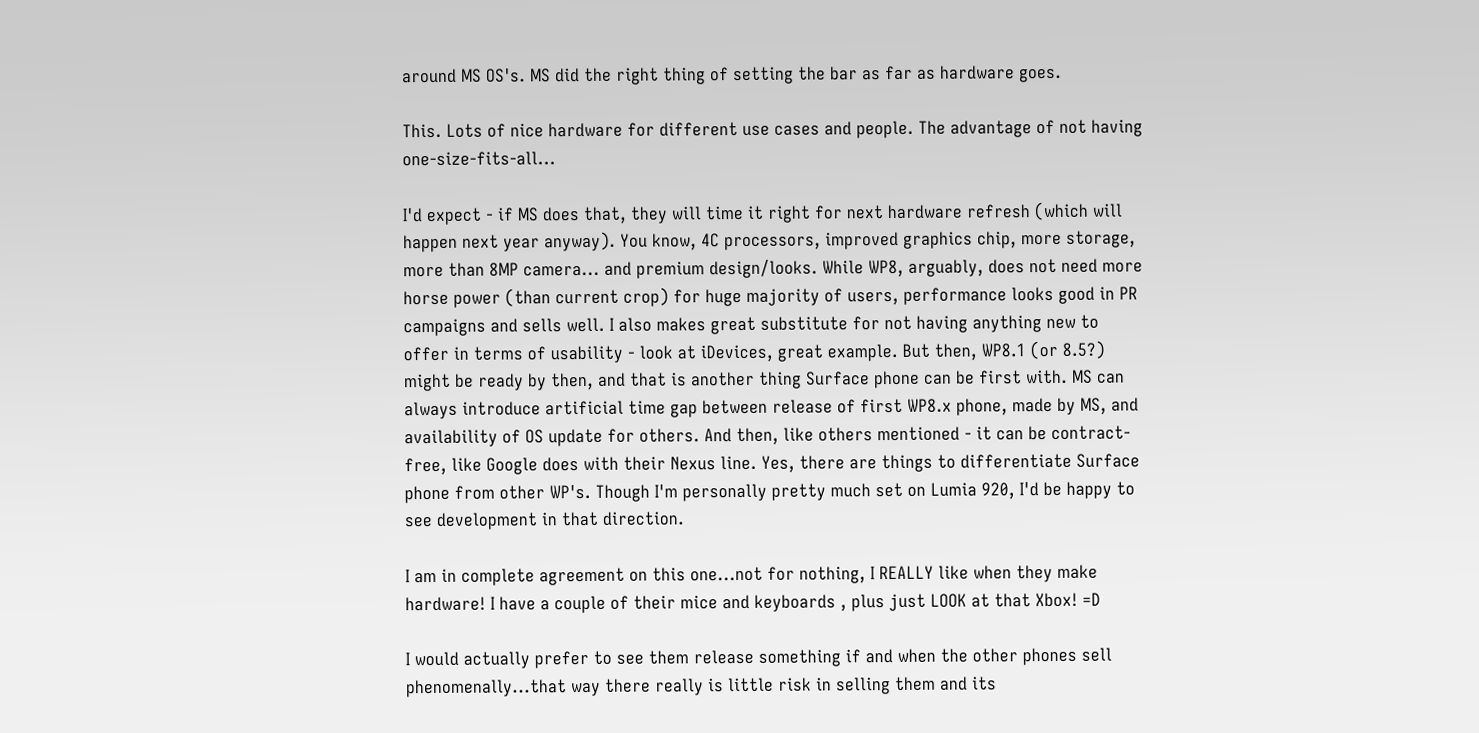around MS OS's. MS did the right thing of setting the bar as far as hardware goes.

This. Lots of nice hardware for different use cases and people. The advantage of not having one-size-fits-all...

I'd expect - if MS does that, they will time it right for next hardware refresh (which will happen next year anyway). You know, 4C processors, improved graphics chip, more storage, more than 8MP camera... and premium design/looks. While WP8, arguably, does not need more horse power (than current crop) for huge majority of users, performance looks good in PR campaigns and sells well. I also makes great substitute for not having anything new to offer in terms of usability - look at iDevices, great example. But then, WP8.1 (or 8.5?) might be ready by then, and that is another thing Surface phone can be first with. MS can always introduce artificial time gap between release of first WP8.x phone, made by MS, and availability of OS update for others. And then, like others mentioned - it can be contract-free, like Google does with their Nexus line. Yes, there are things to differentiate Surface phone from other WP's. Though I'm personally pretty much set on Lumia 920, I'd be happy to see development in that direction.

I am in complete agreement on this one...not for nothing, I REALLY like when they make hardware! I have a couple of their mice and keyboards , plus just LOOK at that Xbox! =D

I would actually prefer to see them release something if and when the other phones sell phenomenally...that way there really is little risk in selling them and its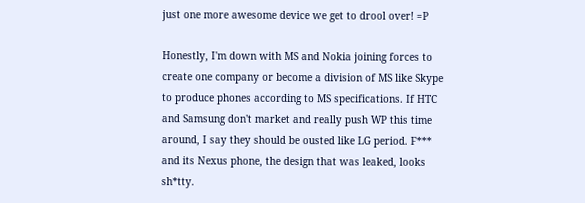just one more awesome device we get to drool over! =P

Honestly, I'm down with MS and Nokia joining forces to create one company or become a division of MS like Skype to produce phones according to MS specifications. If HTC and Samsung don't market and really push WP this time around, I say they should be ousted like LG period. F*** and its Nexus phone, the design that was leaked, looks sh*tty.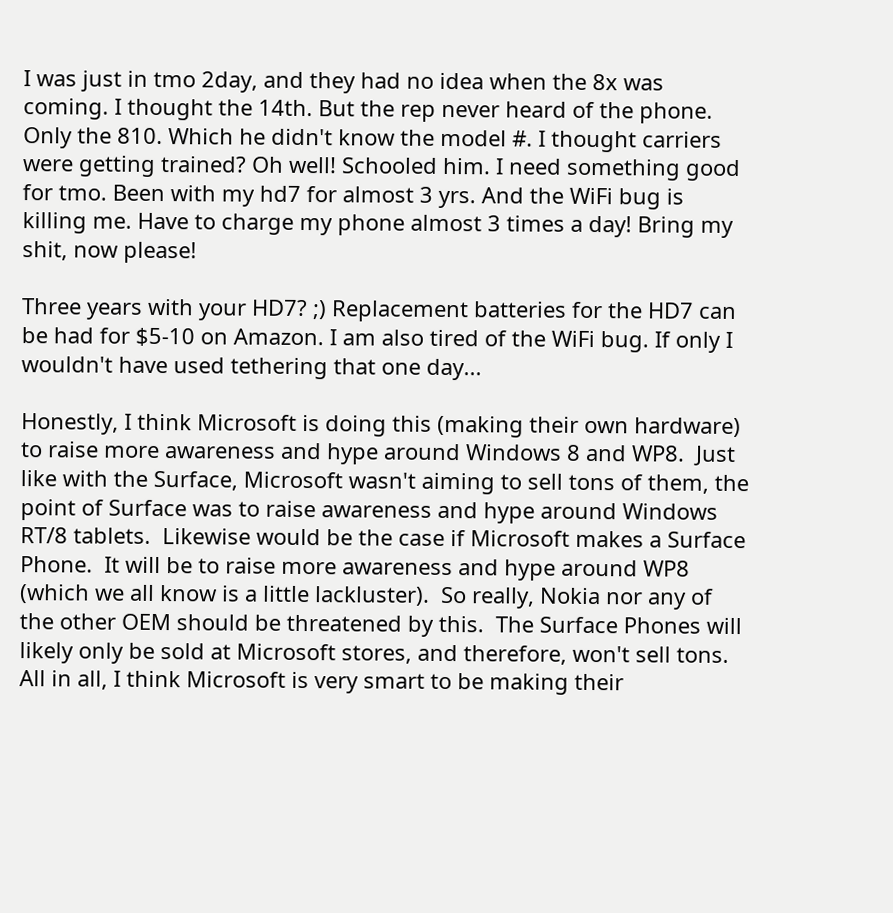I was just in tmo 2day, and they had no idea when the 8x was coming. I thought the 14th. But the rep never heard of the phone. Only the 810. Which he didn't know the model #. I thought carriers were getting trained? Oh well! Schooled him. I need something good for tmo. Been with my hd7 for almost 3 yrs. And the WiFi bug is killing me. Have to charge my phone almost 3 times a day! Bring my shit, now please!

Three years with your HD7? ;) Replacement batteries for the HD7 can be had for $5-10 on Amazon. I am also tired of the WiFi bug. If only I wouldn't have used tethering that one day...

Honestly, I think Microsoft is doing this (making their own hardware) to raise more awareness and hype around Windows 8 and WP8.  Just like with the Surface, Microsoft wasn't aiming to sell tons of them, the point of Surface was to raise awareness and hype around Windows RT/8 tablets.  Likewise would be the case if Microsoft makes a Surface Phone.  It will be to raise more awareness and hype around WP8 (which we all know is a little lackluster).  So really, Nokia nor any of the other OEM should be threatened by this.  The Surface Phones will likely only be sold at Microsoft stores, and therefore, won't sell tons.  All in all, I think Microsoft is very smart to be making their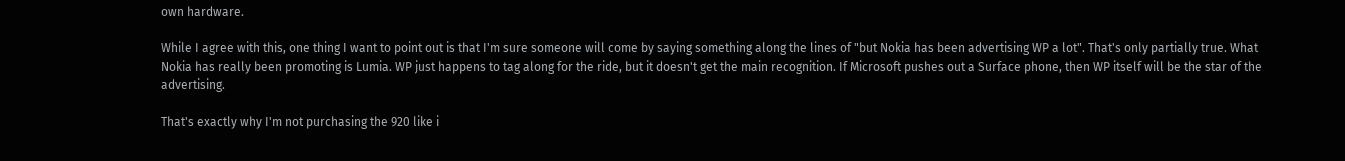own hardware.

While I agree with this, one thing I want to point out is that I'm sure someone will come by saying something along the lines of "but Nokia has been advertising WP a lot". That's only partially true. What Nokia has really been promoting is Lumia. WP just happens to tag along for the ride, but it doesn't get the main recognition. If Microsoft pushes out a Surface phone, then WP itself will be the star of the advertising.

That's exactly why I'm not purchasing the 920 like i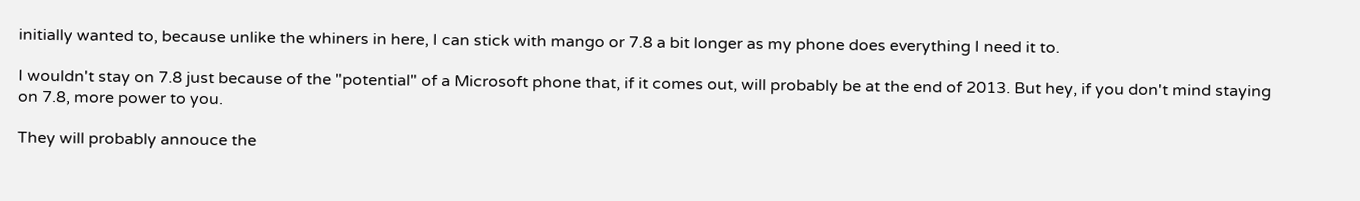initially wanted to, because unlike the whiners in here, I can stick with mango or 7.8 a bit longer as my phone does everything I need it to.

I wouldn't stay on 7.8 just because of the "potential" of a Microsoft phone that, if it comes out, will probably be at the end of 2013. But hey, if you don't mind staying on 7.8, more power to you.

They will probably annouce the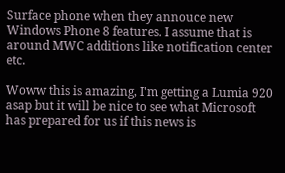Surface phone when they annouce new Windows Phone 8 features. I assume that is around MWC additions like notification center etc.

Woww this is amazing, I'm getting a Lumia 920 asap but it will be nice to see what Microsoft has prepared for us if this news is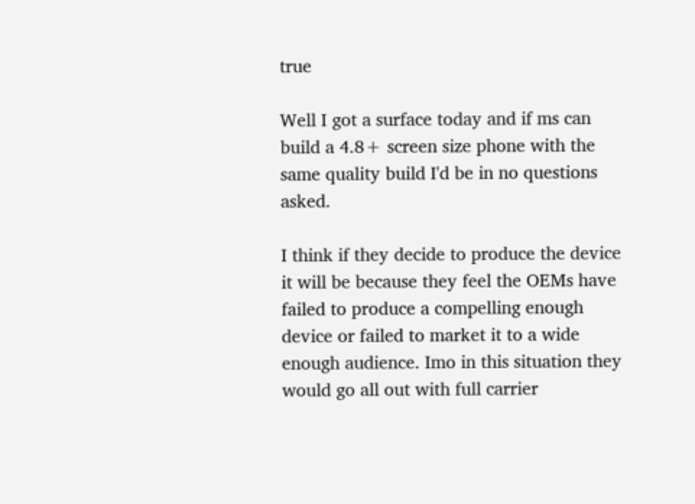true

Well I got a surface today and if ms can build a 4.8+ screen size phone with the same quality build I'd be in no questions asked.

I think if they decide to produce the device it will be because they feel the OEMs have failed to produce a compelling enough device or failed to market it to a wide enough audience. Imo in this situation they would go all out with full carrier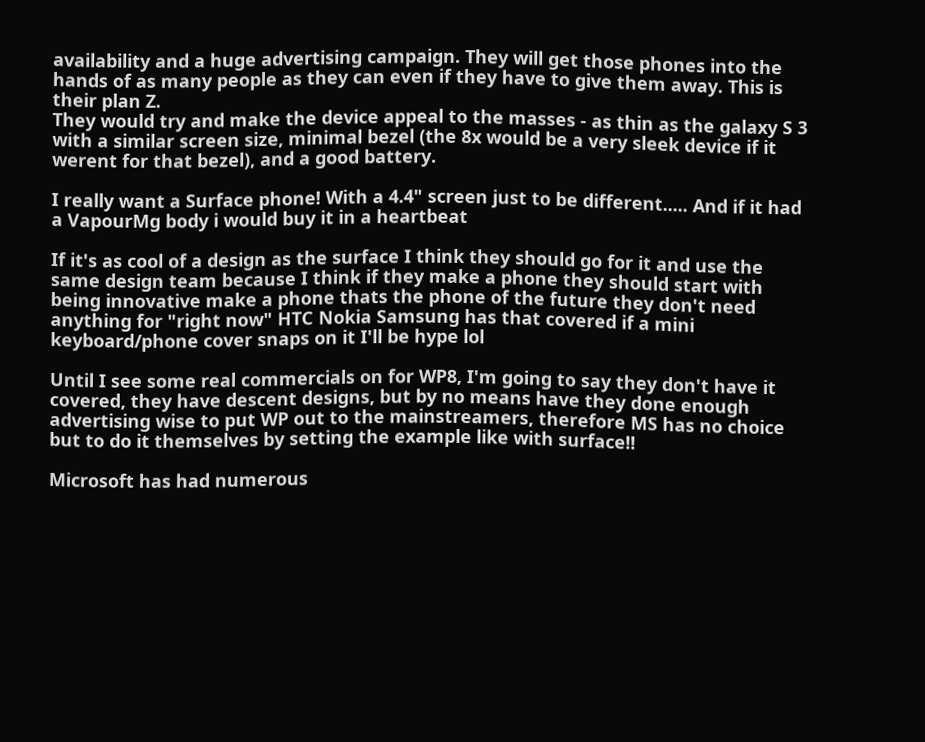availability and a huge advertising campaign. They will get those phones into the hands of as many people as they can even if they have to give them away. This is their plan Z.
They would try and make the device appeal to the masses - as thin as the galaxy S 3 with a similar screen size, minimal bezel (the 8x would be a very sleek device if it werent for that bezel), and a good battery.

I really want a Surface phone! With a 4.4" screen just to be different..... And if it had a VapourMg body i would buy it in a heartbeat

If it's as cool of a design as the surface I think they should go for it and use the same design team because I think if they make a phone they should start with being innovative make a phone thats the phone of the future they don't need anything for "right now" HTC Nokia Samsung has that covered if a mini keyboard/phone cover snaps on it I'll be hype lol

Until I see some real commercials on for WP8, I'm going to say they don't have it covered, they have descent designs, but by no means have they done enough advertising wise to put WP out to the mainstreamers, therefore MS has no choice but to do it themselves by setting the example like with surface!!

Microsoft has had numerous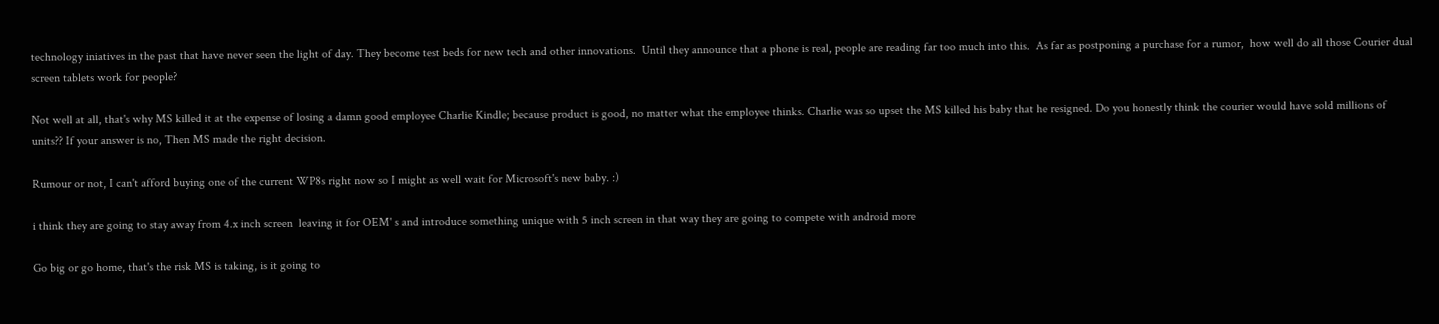technology iniatives in the past that have never seen the light of day. They become test beds for new tech and other innovations.  Until they announce that a phone is real, people are reading far too much into this.  As far as postponing a purchase for a rumor,  how well do all those Courier dual screen tablets work for people?

Not well at all, that's why MS killed it at the expense of losing a damn good employee Charlie Kindle; because product is good, no matter what the employee thinks. Charlie was so upset the MS killed his baby that he resigned. Do you honestly think the courier would have sold millions of units?? If your answer is no, Then MS made the right decision.

Rumour or not, I can't afford buying one of the current WP8s right now so I might as well wait for Microsoft's new baby. :)

i think they are going to stay away from 4.x inch screen  leaving it for OEM' s and introduce something unique with 5 inch screen in that way they are going to compete with android more

Go big or go home, that's the risk MS is taking, is it going to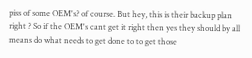piss of some OEM's? of course. But hey, this is their backup plan right ? So if the OEM's cant get it right then yes they should by all means do what needs to get done to to get those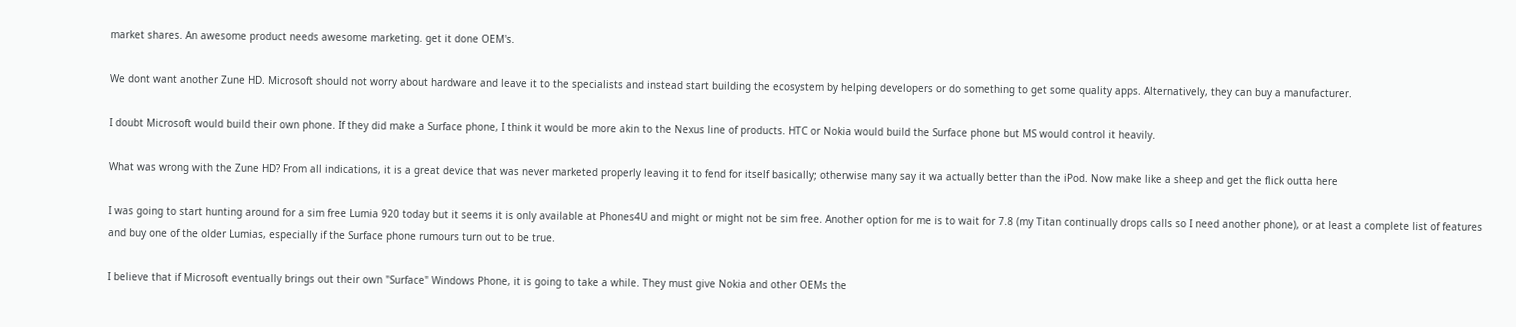market shares. An awesome product needs awesome marketing. get it done OEM's.

We dont want another Zune HD. Microsoft should not worry about hardware and leave it to the specialists and instead start building the ecosystem by helping developers or do something to get some quality apps. Alternatively, they can buy a manufacturer.

I doubt Microsoft would build their own phone. If they did make a Surface phone, I think it would be more akin to the Nexus line of products. HTC or Nokia would build the Surface phone but MS would control it heavily.

What was wrong with the Zune HD? From all indications, it is a great device that was never marketed properly leaving it to fend for itself basically; otherwise many say it wa actually better than the iPod. Now make like a sheep and get the flick outta here

I was going to start hunting around for a sim free Lumia 920 today but it seems it is only available at Phones4U and might or might not be sim free. Another option for me is to wait for 7.8 (my Titan continually drops calls so I need another phone), or at least a complete list of features and buy one of the older Lumias, especially if the Surface phone rumours turn out to be true.

I believe that if Microsoft eventually brings out their own "Surface" Windows Phone, it is going to take a while. They must give Nokia and other OEMs the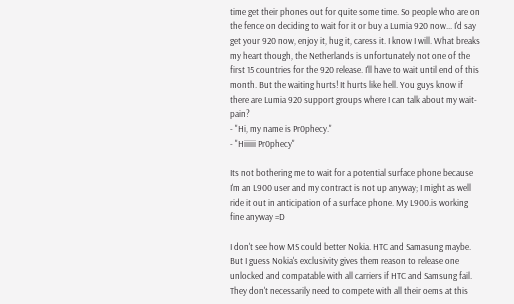time get their phones out for quite some time. So people who are on the fence on deciding to wait for it or buy a Lumia 920 now... I'd say get your 920 now, enjoy it, hug it, caress it. I know I will. What breaks my heart though, the Netherlands is unfortunately not one of the first 15 countries for the 920 release. I'll have to wait until end of this month. But the waiting hurts! It hurts like hell. You guys know if there are Lumia 920 support groups where I can talk about my wait-pain?
- "Hi, my name is Pr0phecy."
- "Hiiiiii Pr0phecy"

Its not bothering me to wait for a potential surface phone because I'm an L900 user and my contract is not up anyway; I might as well ride it out in anticipation of a surface phone. My L900.is working fine anyway =D

I don't see how MS could better Nokia. HTC and Samasung maybe. But I guess Nokia's exclusivity gives them reason to release one unlocked and compatable with all carriers if HTC and Samsung fail. They don't necessarily need to compete with all their oems at this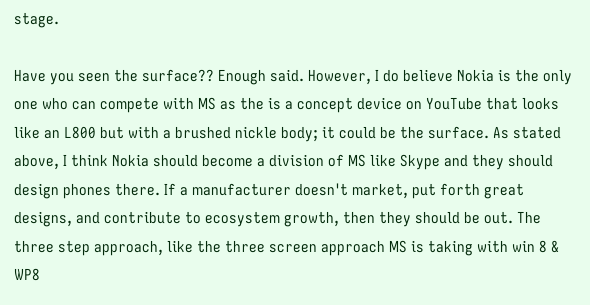stage.

Have you seen the surface?? Enough said. However, I do believe Nokia is the only one who can compete with MS as the is a concept device on YouTube that looks like an L800 but with a brushed nickle body; it could be the surface. As stated above, I think Nokia should become a division of MS like Skype and they should design phones there. If a manufacturer doesn't market, put forth great designs, and contribute to ecosystem growth, then they should be out. The three step approach, like the three screen approach MS is taking with win 8 & WP8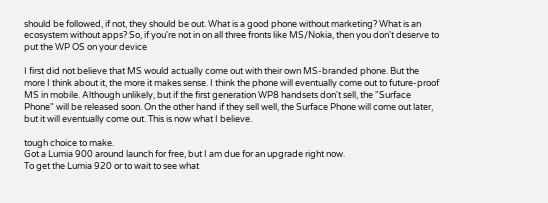should be followed, if not, they should be out. What is a good phone without marketing? What is an ecosystem without apps? So, if you're not in on all three fronts like MS/Nokia, then you don't deserve to put the WP OS on your device

I first did not believe that MS would actually come out with their own MS-branded phone. But the more I think about it, the more it makes sense. I think the phone will eventually come out to future-proof MS in mobile. Although unlikely, but if the first generation WP8 handsets don't sell, the "Surface Phone" will be released soon. On the other hand if they sell well, the Surface Phone will come out later, but it will eventually come out. This is now what I believe.

tough choice to make.
Got a Lumia 900 around launch for free, but I am due for an upgrade right now.
To get the Lumia 920 or to wait to see what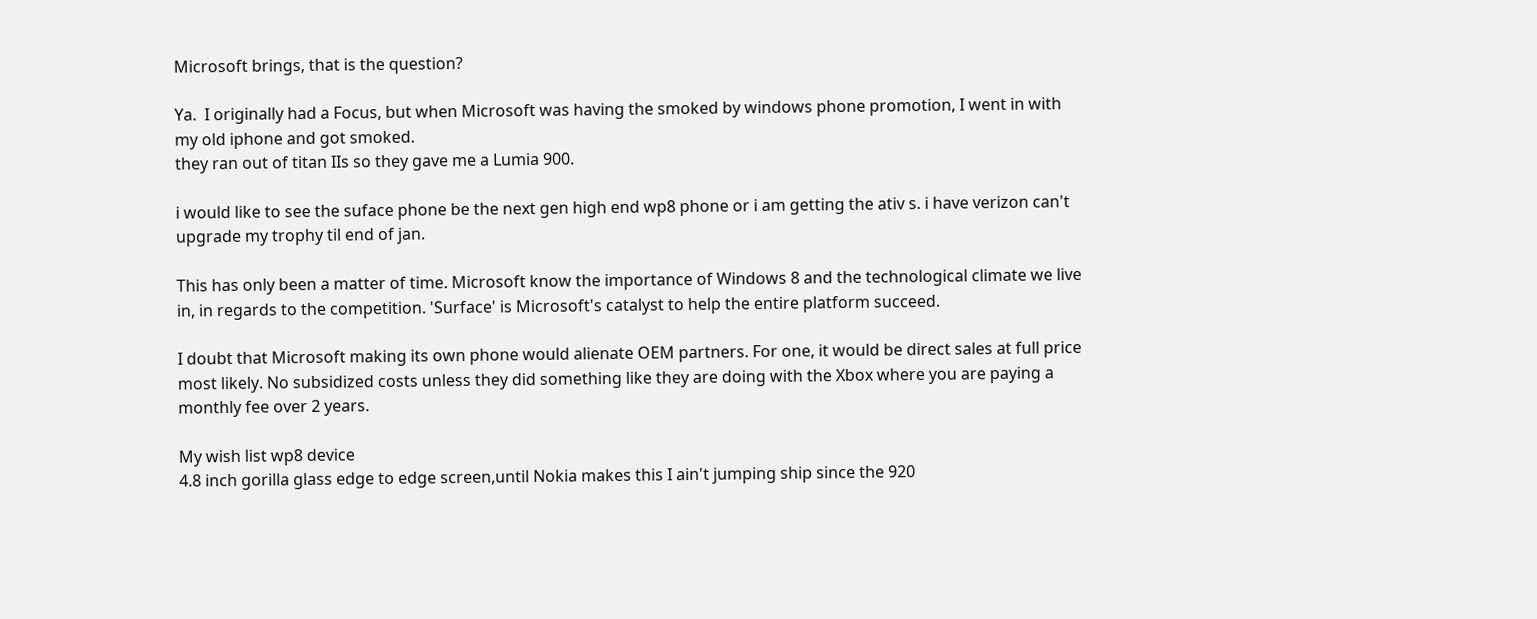Microsoft brings, that is the question?

Ya.  I originally had a Focus, but when Microsoft was having the smoked by windows phone promotion, I went in with my old iphone and got smoked.
they ran out of titan IIs so they gave me a Lumia 900.

i would like to see the suface phone be the next gen high end wp8 phone or i am getting the ativ s. i have verizon can't upgrade my trophy til end of jan.

This has only been a matter of time. Microsoft know the importance of Windows 8 and the technological climate we live in, in regards to the competition. 'Surface' is Microsoft's catalyst to help the entire platform succeed.

I doubt that Microsoft making its own phone would alienate OEM partners. For one, it would be direct sales at full price most likely. No subsidized costs unless they did something like they are doing with the Xbox where you are paying a monthly fee over 2 years.

My wish list wp8 device
4.8 inch gorilla glass edge to edge screen,until Nokia makes this I ain't jumping ship since the 920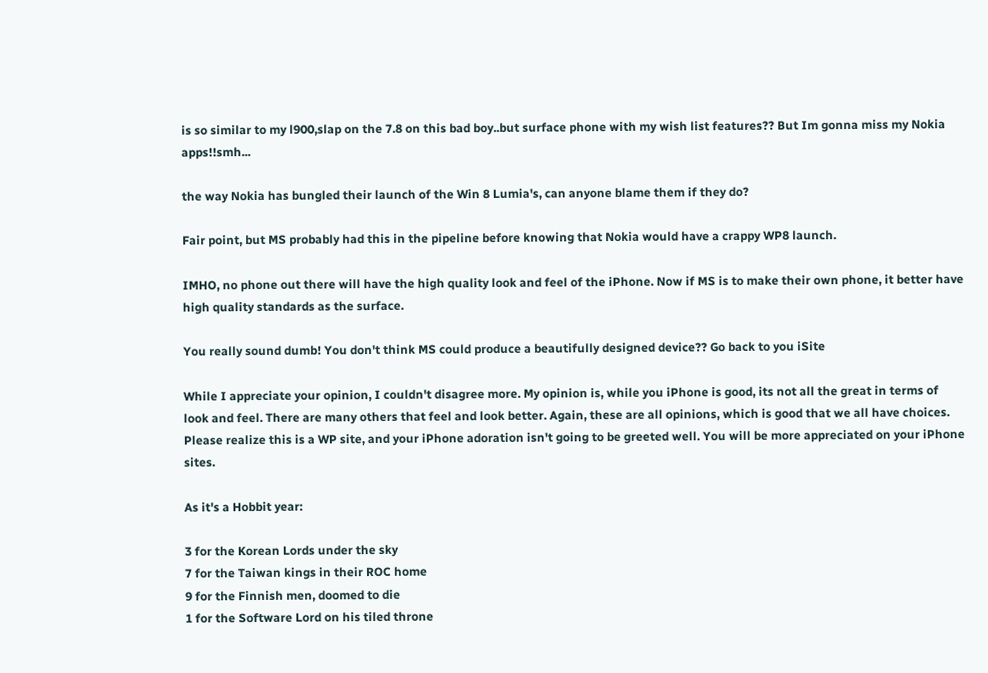is so similar to my l900,slap on the 7.8 on this bad boy..but surface phone with my wish list features?? But Im gonna miss my Nokia apps!!smh...

the way Nokia has bungled their launch of the Win 8 Lumia's, can anyone blame them if they do?

Fair point, but MS probably had this in the pipeline before knowing that Nokia would have a crappy WP8 launch.

IMHO, no phone out there will have the high quality look and feel of the iPhone. Now if MS is to make their own phone, it better have high quality standards as the surface.

You really sound dumb! You don't think MS could produce a beautifully designed device?? Go back to you iSite

While I appreciate your opinion, I couldn't disagree more. My opinion is, while you iPhone is good, its not all the great in terms of look and feel. There are many others that feel and look better. Again, these are all opinions, which is good that we all have choices. Please realize this is a WP site, and your iPhone adoration isn't going to be greeted well. You will be more appreciated on your iPhone sites.

As it's a Hobbit year:

3 for the Korean Lords under the sky
7 for the Taiwan kings in their ROC home
9 for the Finnish men, doomed to die
1 for the Software Lord on his tiled throne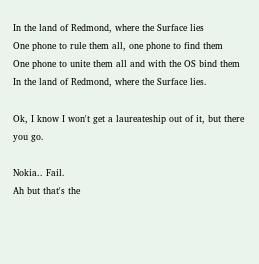In the land of Redmond, where the Surface lies
One phone to rule them all, one phone to find them
One phone to unite them all and with the OS bind them
In the land of Redmond, where the Surface lies.

Ok, I know I won't get a laureateship out of it, but there you go.

Nokia.. Fail.
Ah but that's the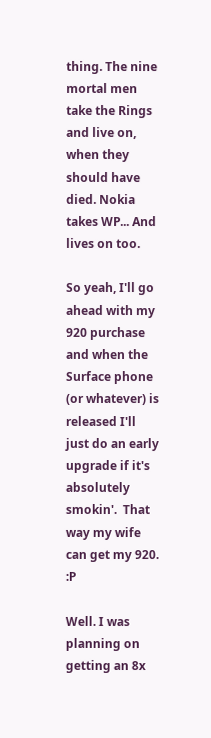thing. The nine mortal men take the Rings and live on, when they should have died. Nokia takes WP... And lives on too.

So yeah, I'll go ahead with my 920 purchase and when the Surface phone (or whatever) is released I'll just do an early upgrade if it's absolutely smokin'.  That way my wife can get my 920. :P

Well. I was planning on getting an 8x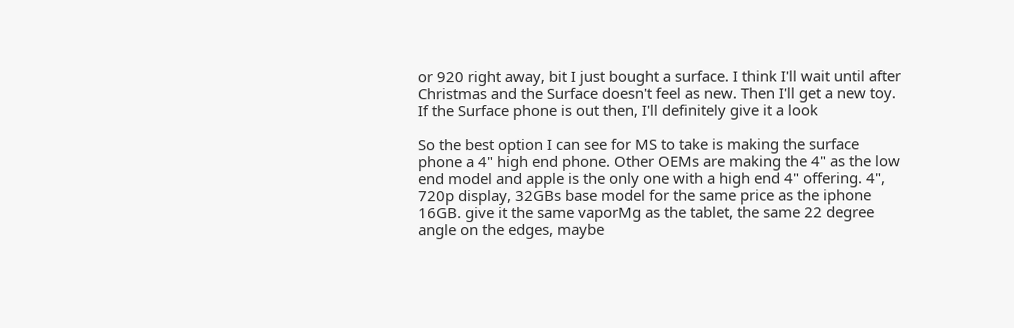or 920 right away, bit I just bought a surface. I think I'll wait until after Christmas and the Surface doesn't feel as new. Then I'll get a new toy. If the Surface phone is out then, I'll definitely give it a look

So the best option I can see for MS to take is making the surface phone a 4" high end phone. Other OEMs are making the 4" as the low end model and apple is the only one with a high end 4" offering. 4", 720p display, 32GBs base model for the same price as the iphone 16GB. give it the same vaporMg as the tablet, the same 22 degree angle on the edges, maybe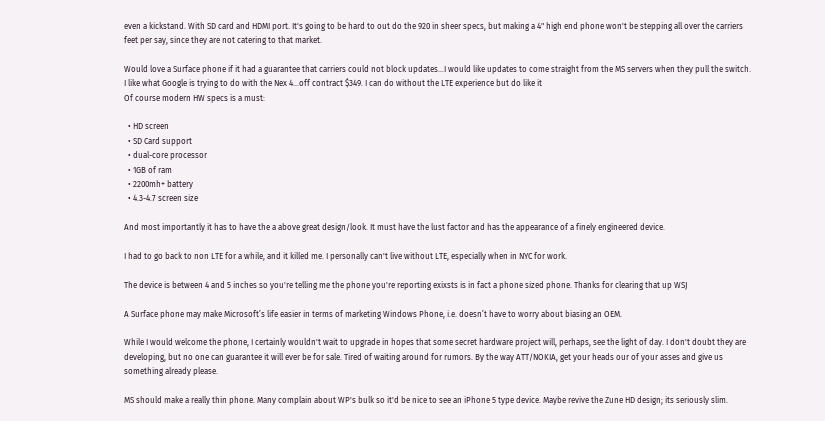even a kickstand. With SD card and HDMI port. It's going to be hard to out do the 920 in sheer specs, but making a 4" high end phone won't be stepping all over the carriers feet per say, since they are not catering to that market.

Would love a Surface phone if it had a guarantee that carriers could not block updates...I would like updates to come straight from the MS servers when they pull the switch.
I like what Google is trying to do with the Nex 4...off contract $349. I can do without the LTE experience but do like it
Of course modern HW specs is a must:

  • HD screen
  • SD Card support
  • dual-core processor
  • 1GB of ram
  • 2200mh+ battery
  • 4.3-4.7 screen size

And most importantly it has to have the a above great design/look. It must have the lust factor and has the appearance of a finely engineered device.

I had to go back to non LTE for a while, and it killed me. I personally can't live without LTE, especially when in NYC for work.

The device is between 4 and 5 inches so you're telling me the phone you're reporting exixsts is in fact a phone sized phone. Thanks for clearing that up WSJ

A Surface phone may make Microsoft’s life easier in terms of marketing Windows Phone, i.e. doesn’t have to worry about biasing an OEM.

While I would welcome the phone, I certainly wouldn't wait to upgrade in hopes that some secret hardware project will, perhaps, see the light of day. I don't doubt they are developing, but no one can guarantee it will ever be for sale. Tired of waiting around for rumors. By the way ATT/NOKIA, get your heads our of your asses and give us something already please.

MS should make a really thin phone. Many complain about WP's bulk so it'd be nice to see an iPhone 5 type device. Maybe revive the Zune HD design; its seriously slim.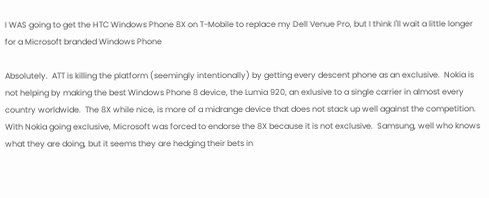I WAS going to get the HTC Windows Phone 8X on T-Mobile to replace my Dell Venue Pro, but I think I'll wait a little longer for a Microsoft branded Windows Phone

Absolutely.  ATT is killing the platform (seemingly intentionally) by getting every descent phone as an exclusive.  Nokia is not helping by making the best Windows Phone 8 device, the Lumia 920, an exlusive to a single carrier in almost every country worldwide.  The 8X while nice, is more of a midrange device that does not stack up well against the competition.  With Nokia going exclusive, Microsoft was forced to endorse the 8X because it is not exclusive.  Samsung, well who knows what they are doing, but it seems they are hedging their bets in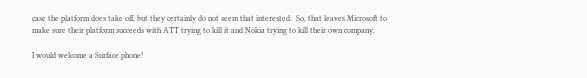case the platform does take off, but they certainly do not seem that interested.  So, that leaves Microsoft to make sure their platform succeeds with ATT trying to kill it and Nokia trying to kill their own company.

I would welcome a Surface phone!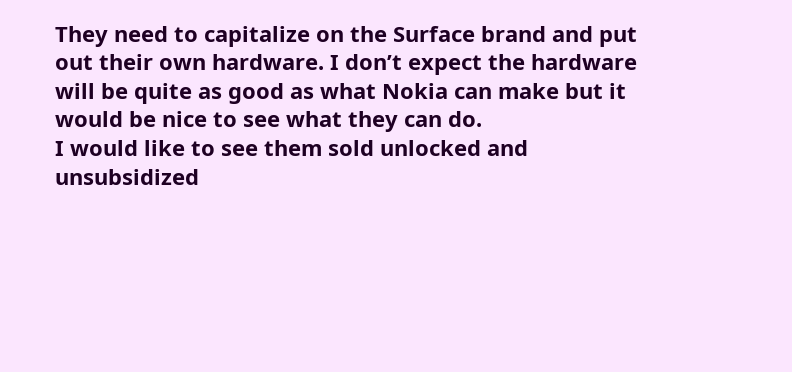They need to capitalize on the Surface brand and put out their own hardware. I don’t expect the hardware will be quite as good as what Nokia can make but it would be nice to see what they can do.
I would like to see them sold unlocked and unsubsidized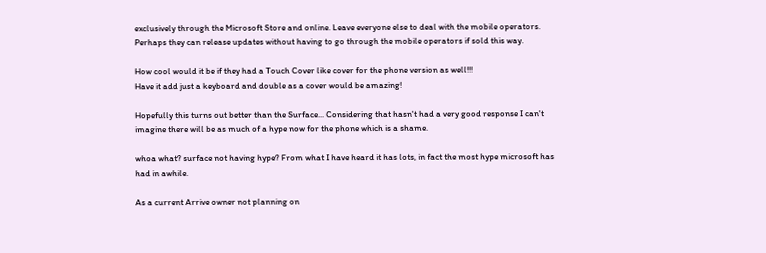exclusively through the Microsoft Store and online. Leave everyone else to deal with the mobile operators. Perhaps they can release updates without having to go through the mobile operators if sold this way.

How cool would it be if they had a Touch Cover like cover for the phone version as well!!!
Have it add just a keyboard and double as a cover would be amazing!

Hopefully this turns out better than the Surface... Considering that hasn't had a very good response I can't imagine there will be as much of a hype now for the phone which is a shame.

whoa what? surface not having hype? From what I have heard it has lots, in fact the most hype microsoft has had in awhile.

As a current Arrive owner not planning on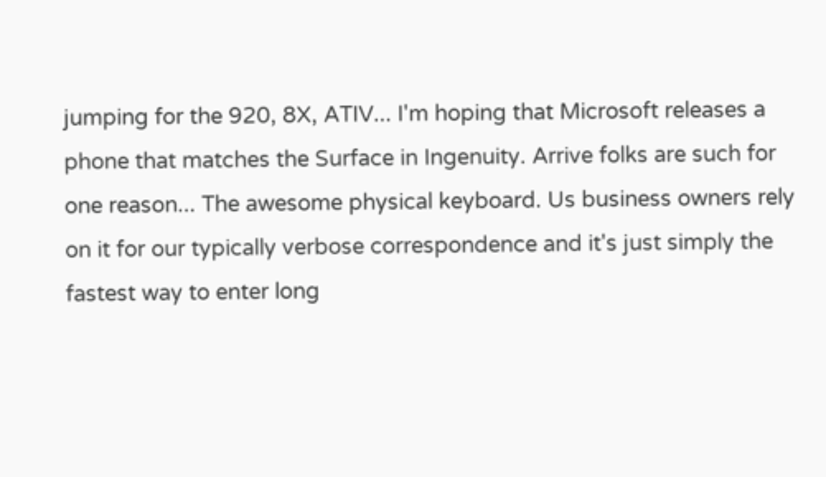jumping for the 920, 8X, ATIV... I'm hoping that Microsoft releases a phone that matches the Surface in Ingenuity. Arrive folks are such for one reason... The awesome physical keyboard. Us business owners rely on it for our typically verbose correspondence and it's just simply the fastest way to enter long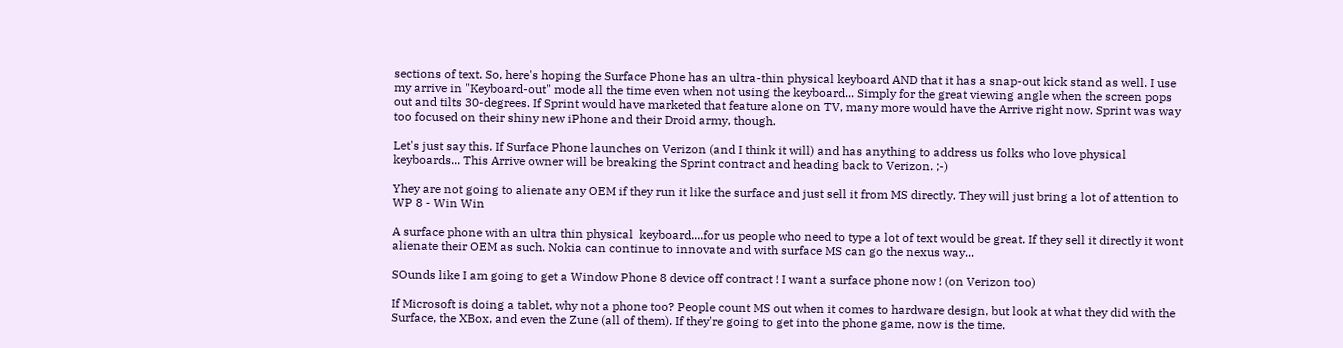sections of text. So, here's hoping the Surface Phone has an ultra-thin physical keyboard AND that it has a snap-out kick stand as well. I use my arrive in "Keyboard-out" mode all the time even when not using the keyboard... Simply for the great viewing angle when the screen pops out and tilts 30-degrees. If Sprint would have marketed that feature alone on TV, many more would have the Arrive right now. Sprint was way too focused on their shiny new iPhone and their Droid army, though.

Let's just say this. If Surface Phone launches on Verizon (and I think it will) and has anything to address us folks who love physical keyboards... This Arrive owner will be breaking the Sprint contract and heading back to Verizon. ;-)

Yhey are not going to alienate any OEM if they run it like the surface and just sell it from MS directly. They will just bring a lot of attention to WP 8 - Win Win

A surface phone with an ultra thin physical  keyboard....for us people who need to type a lot of text would be great. If they sell it directly it wont alienate their OEM as such. Nokia can continue to innovate and with surface MS can go the nexus way...

SOunds like I am going to get a Window Phone 8 device off contract ! I want a surface phone now ! (on Verizon too)

If Microsoft is doing a tablet, why not a phone too? People count MS out when it comes to hardware design, but look at what they did with the Surface, the XBox, and even the Zune (all of them). If they're going to get into the phone game, now is the time.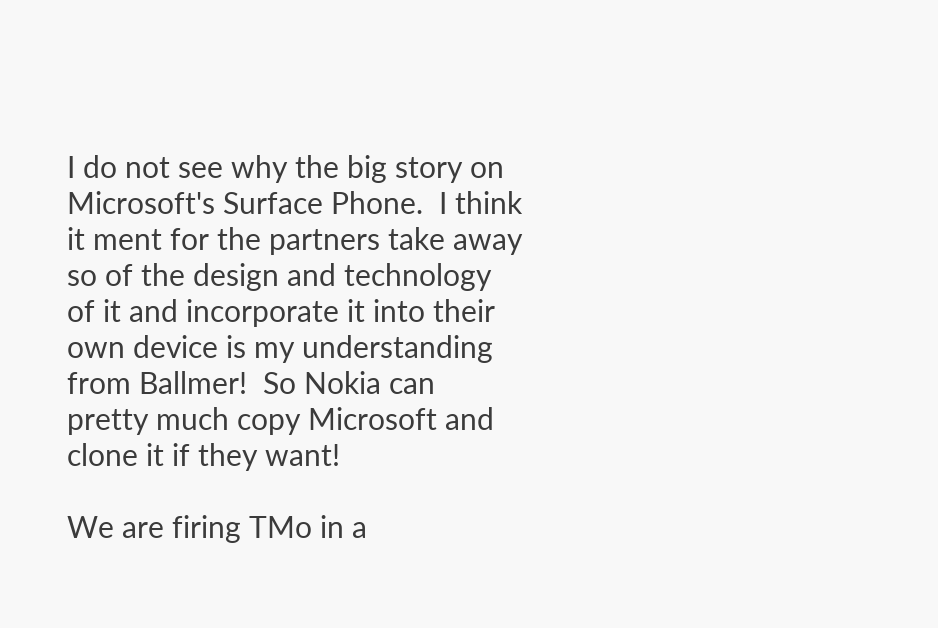I do not see why the big story on Microsoft's Surface Phone.  I think it ment for the partners take away so of the design and technology of it and incorporate it into their own device is my understanding from Ballmer!  So Nokia can pretty much copy Microsoft and clone it if they want!

We are firing TMo in a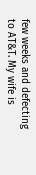few weeks and defecting to AT&T. My wife is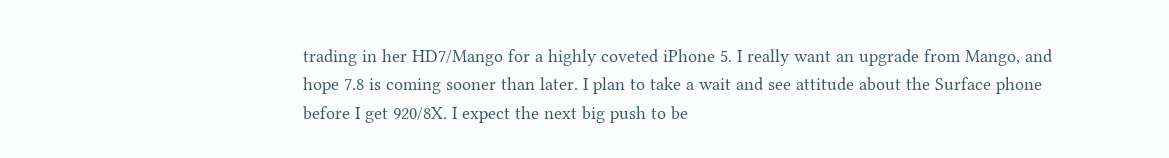trading in her HD7/Mango for a highly coveted iPhone 5. I really want an upgrade from Mango, and hope 7.8 is coming sooner than later. I plan to take a wait and see attitude about the Surface phone before I get 920/8X. I expect the next big push to be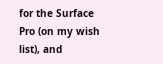for the Surface Pro (on my wish list), and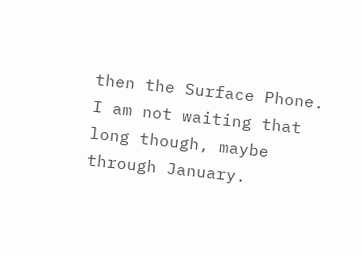then the Surface Phone. I am not waiting that long though, maybe through January.